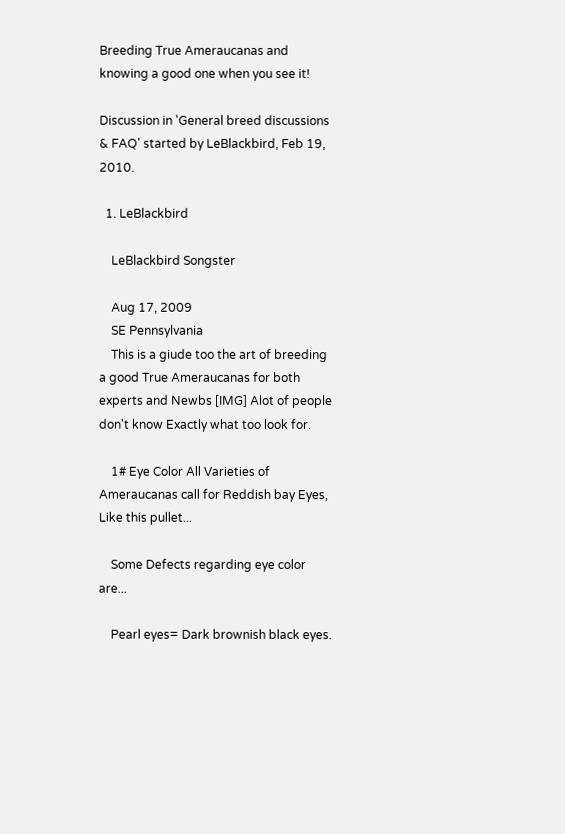Breeding True Ameraucanas and knowing a good one when you see it!

Discussion in 'General breed discussions & FAQ' started by LeBlackbird, Feb 19, 2010.

  1. LeBlackbird

    LeBlackbird Songster

    Aug 17, 2009
    SE Pennsylvania
    This is a giude too the art of breeding a good True Ameraucanas for both experts and Newbs [IMG] Alot of people don't know Exactly what too look for.

    1# Eye Color All Varieties of Ameraucanas call for Reddish bay Eyes, Like this pullet...

    Some Defects regarding eye color are...

    Pearl eyes= Dark brownish black eyes.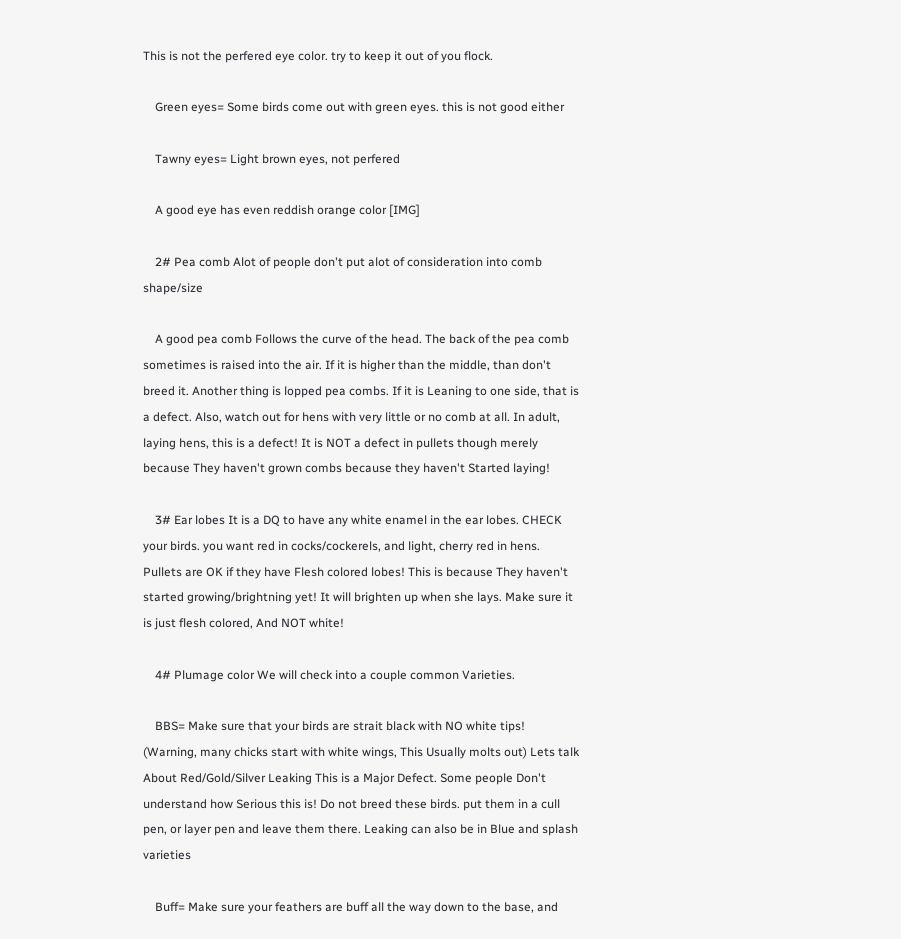This is not the perfered eye color. try to keep it out of you flock.

    Green eyes= Some birds come out with green eyes. this is not good either

    Tawny eyes= Light brown eyes, not perfered

    A good eye has even reddish orange color [IMG]

    2# Pea comb Alot of people don't put alot of consideration into comb shape/size

    A good pea comb Follows the curve of the head. The back of the pea comb sometimes is raised into the air. If it is higher than the middle, than don't breed it. Another thing is lopped pea combs. If it is Leaning to one side, that is a defect. Also, watch out for hens with very little or no comb at all. In adult, laying hens, this is a defect! It is NOT a defect in pullets though merely because They haven't grown combs because they haven't Started laying!

    3# Ear lobes It is a DQ to have any white enamel in the ear lobes. CHECK your birds. you want red in cocks/cockerels, and light, cherry red in hens. Pullets are OK if they have Flesh colored lobes! This is because They haven't started growing/brightning yet! It will brighten up when she lays. Make sure it is just flesh colored, And NOT white!

    4# Plumage color We will check into a couple common Varieties.

    BBS= Make sure that your birds are strait black with NO white tips! (Warning, many chicks start with white wings, This Usually molts out) Lets talk About Red/Gold/Silver Leaking This is a Major Defect. Some people Don't understand how Serious this is! Do not breed these birds. put them in a cull pen, or layer pen and leave them there. Leaking can also be in Blue and splash varieties

    Buff= Make sure your feathers are buff all the way down to the base, and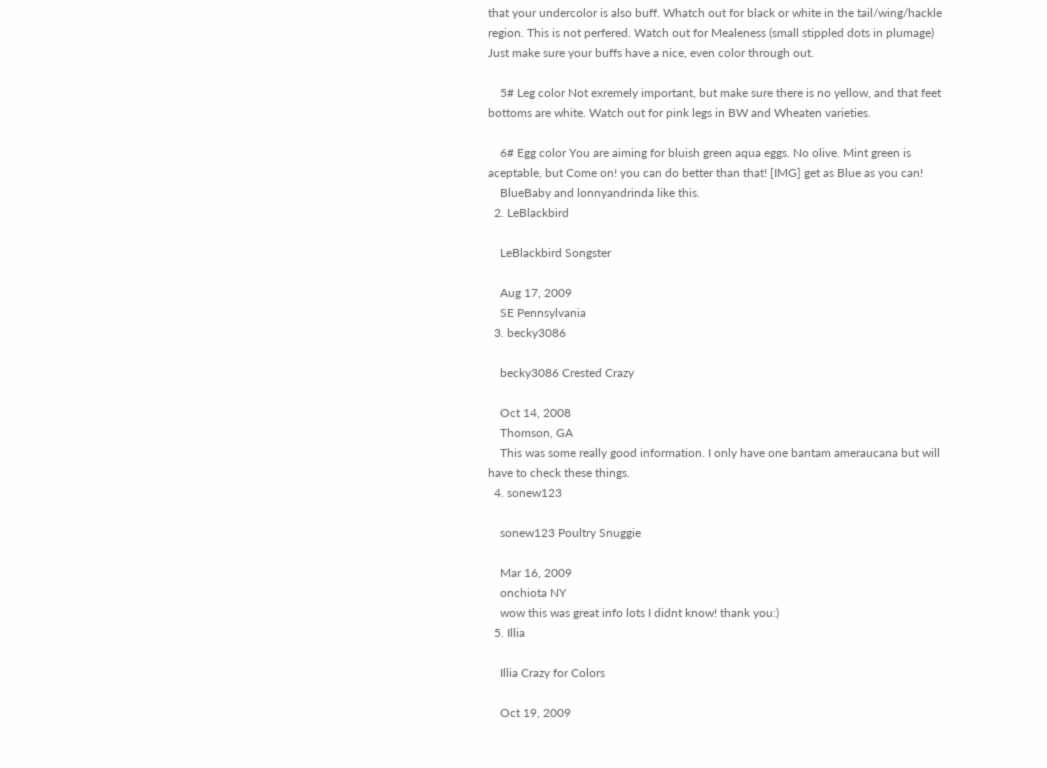that your undercolor is also buff. Whatch out for black or white in the tail/wing/hackle region. This is not perfered. Watch out for Mealeness (small stippled dots in plumage) Just make sure your buffs have a nice, even color through out.

    5# Leg color Not exremely important, but make sure there is no yellow, and that feet bottoms are white. Watch out for pink legs in BW and Wheaten varieties.

    6# Egg color You are aiming for bluish green aqua eggs. No olive. Mint green is aceptable, but Come on! you can do better than that! [IMG] get as Blue as you can!
    BlueBaby and lonnyandrinda like this.
  2. LeBlackbird

    LeBlackbird Songster

    Aug 17, 2009
    SE Pennsylvania
  3. becky3086

    becky3086 Crested Crazy

    Oct 14, 2008
    Thomson, GA
    This was some really good information. I only have one bantam ameraucana but will have to check these things.
  4. sonew123

    sonew123 Poultry Snuggie

    Mar 16, 2009
    onchiota NY
    wow this was great info lots I didnt know! thank you:)
  5. Illia

    Illia Crazy for Colors

    Oct 19, 2009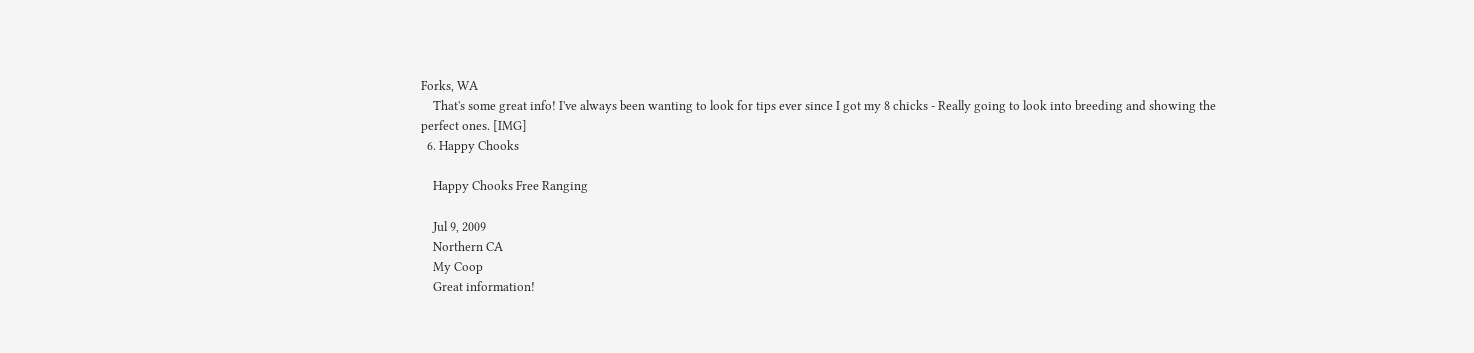Forks, WA
    That's some great info! I've always been wanting to look for tips ever since I got my 8 chicks - Really going to look into breeding and showing the perfect ones. [IMG]
  6. Happy Chooks

    Happy Chooks Free Ranging

    Jul 9, 2009
    Northern CA
    My Coop
    Great information!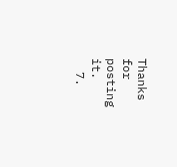Thanks for posting it.
  7.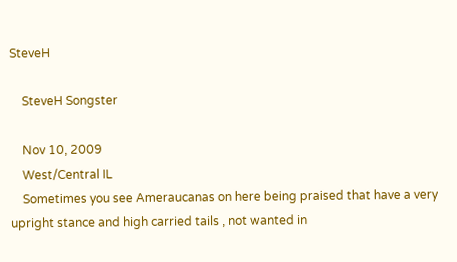SteveH

    SteveH Songster

    Nov 10, 2009
    West/Central IL
    Sometimes you see Ameraucanas on here being praised that have a very upright stance and high carried tails , not wanted in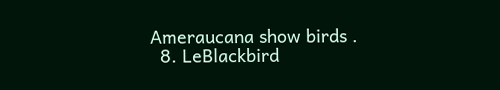Ameraucana show birds .
  8. LeBlackbird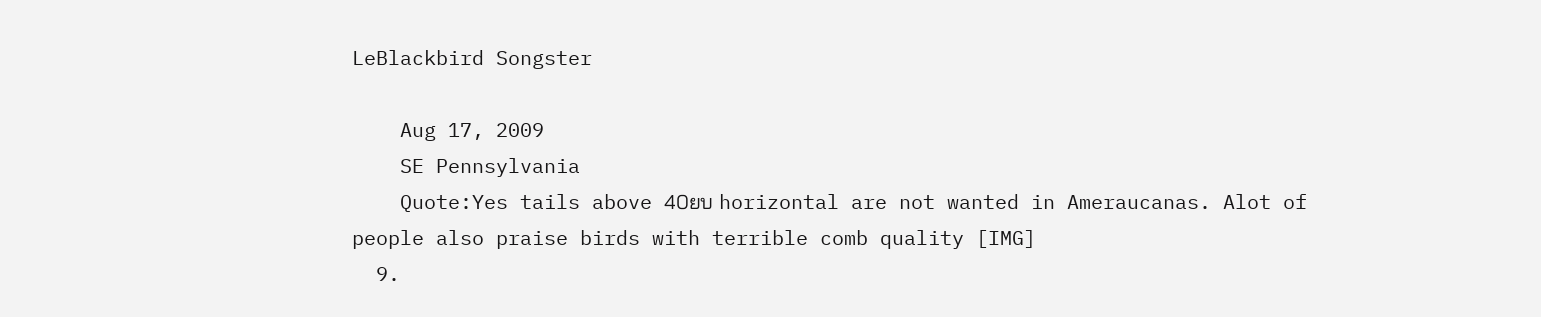LeBlackbird Songster

    Aug 17, 2009
    SE Pennsylvania
    Quote:Yes tails above 40ยบ horizontal are not wanted in Ameraucanas. Alot of people also praise birds with terrible comb quality [IMG]
  9.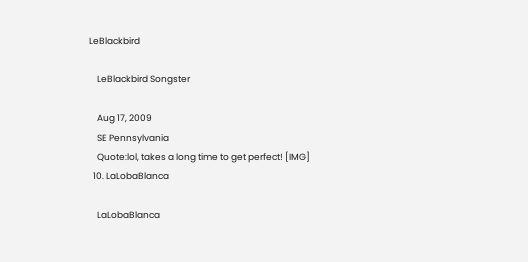LeBlackbird

    LeBlackbird Songster

    Aug 17, 2009
    SE Pennsylvania
    Quote:lol, takes a long time to get perfect! [IMG]
  10. LaLobaBlanca

    LaLobaBlanca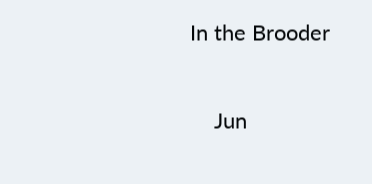In the Brooder

    Jun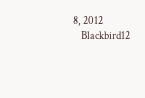8, 2012
    Blackbird12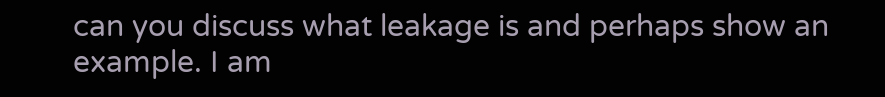can you discuss what leakage is and perhaps show an example. I am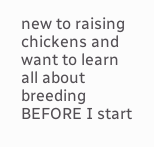new to raising chickens and want to learn all about breeding BEFORE I start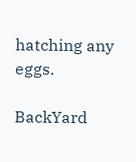hatching any eggs.

BackYard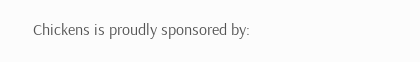Chickens is proudly sponsored by: